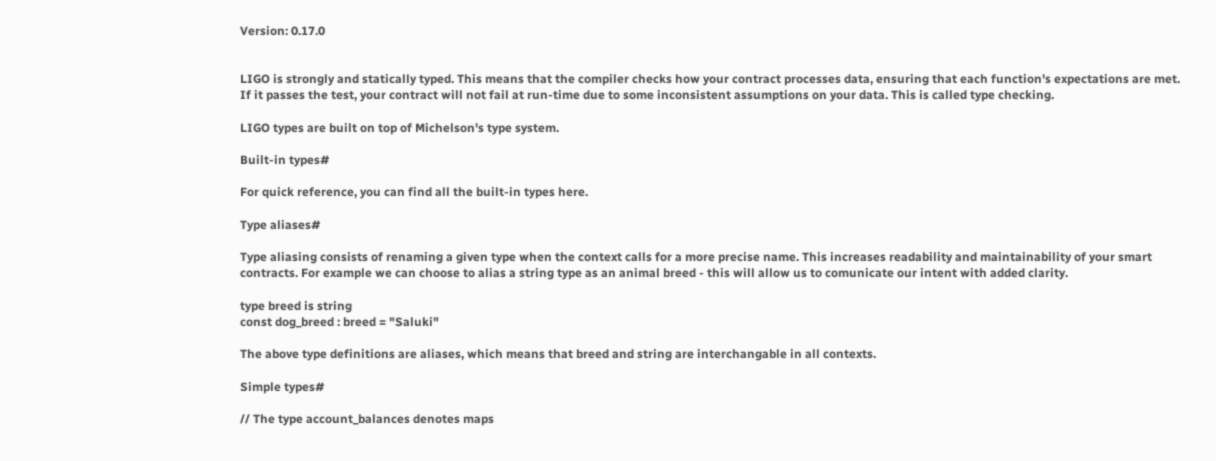Version: 0.17.0


LIGO is strongly and statically typed. This means that the compiler checks how your contract processes data, ensuring that each function's expectations are met. If it passes the test, your contract will not fail at run-time due to some inconsistent assumptions on your data. This is called type checking.

LIGO types are built on top of Michelson's type system.

Built-in types#

For quick reference, you can find all the built-in types here.

Type aliases#

Type aliasing consists of renaming a given type when the context calls for a more precise name. This increases readability and maintainability of your smart contracts. For example we can choose to alias a string type as an animal breed - this will allow us to comunicate our intent with added clarity.

type breed is string
const dog_breed : breed = "Saluki"

The above type definitions are aliases, which means that breed and string are interchangable in all contexts.

Simple types#

// The type account_balances denotes maps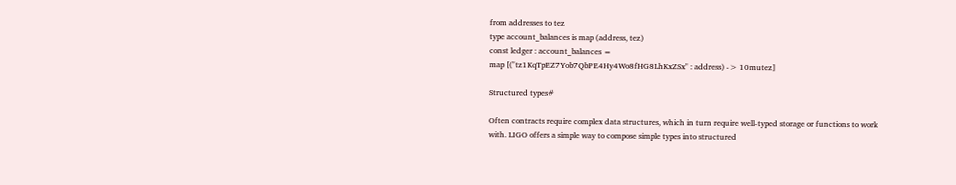from addresses to tez
type account_balances is map (address, tez)
const ledger : account_balances =
map [("tz1KqTpEZ7Yob7QbPE4Hy4Wo8fHG8LhKxZSx" : address) -> 10mutez]

Structured types#

Often contracts require complex data structures, which in turn require well-typed storage or functions to work with. LIGO offers a simple way to compose simple types into structured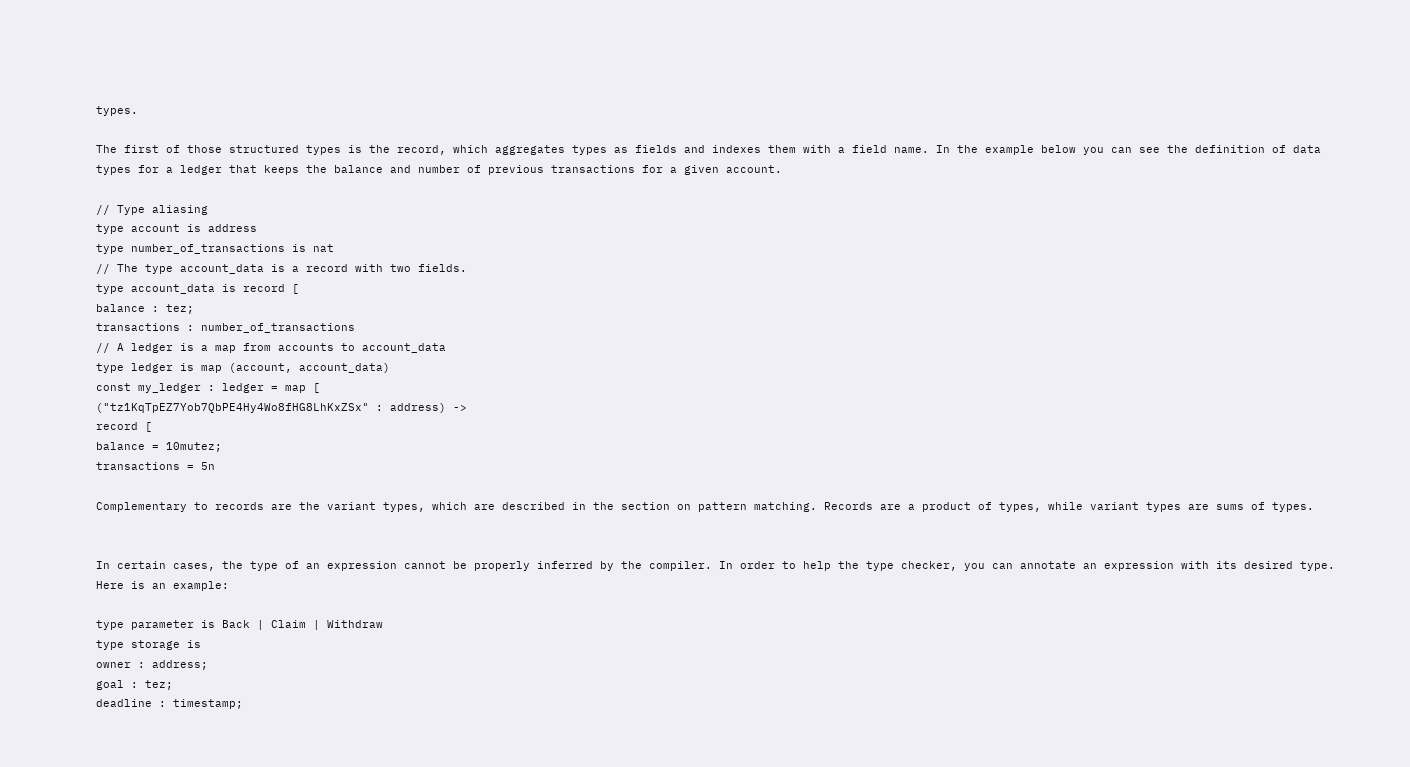types.

The first of those structured types is the record, which aggregates types as fields and indexes them with a field name. In the example below you can see the definition of data types for a ledger that keeps the balance and number of previous transactions for a given account.

// Type aliasing
type account is address
type number_of_transactions is nat
// The type account_data is a record with two fields.
type account_data is record [
balance : tez;
transactions : number_of_transactions
// A ledger is a map from accounts to account_data
type ledger is map (account, account_data)
const my_ledger : ledger = map [
("tz1KqTpEZ7Yob7QbPE4Hy4Wo8fHG8LhKxZSx" : address) ->
record [
balance = 10mutez;
transactions = 5n

Complementary to records are the variant types, which are described in the section on pattern matching. Records are a product of types, while variant types are sums of types.


In certain cases, the type of an expression cannot be properly inferred by the compiler. In order to help the type checker, you can annotate an expression with its desired type. Here is an example:

type parameter is Back | Claim | Withdraw
type storage is
owner : address;
goal : tez;
deadline : timestamp;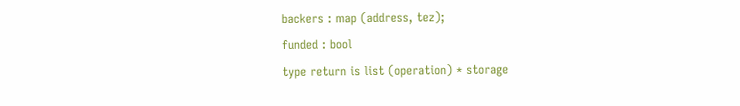backers : map (address, tez);
funded : bool
type return is list (operation) * storage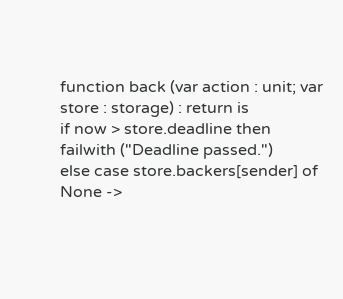function back (var action : unit; var store : storage) : return is
if now > store.deadline then
failwith ("Deadline passed.")
else case store.backers[sender] of
None ->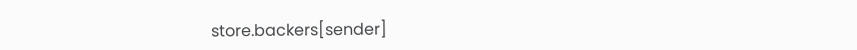store.backers[sender]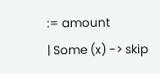:= amount
| Some (x) -> skip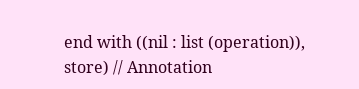end with ((nil : list (operation)), store) // Annotation